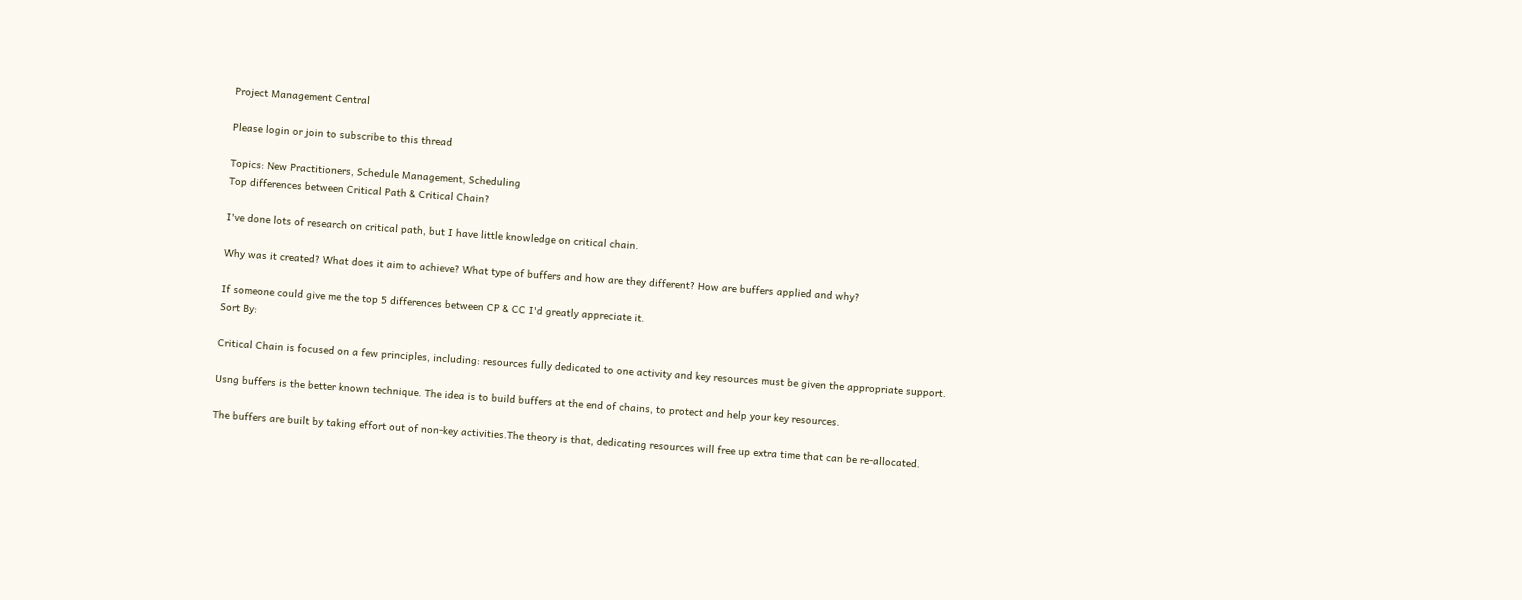Project Management Central

Please login or join to subscribe to this thread

Topics: New Practitioners, Schedule Management, Scheduling
Top differences between Critical Path & Critical Chain?

I've done lots of research on critical path, but I have little knowledge on critical chain.

Why was it created? What does it aim to achieve? What type of buffers and how are they different? How are buffers applied and why?

If someone could give me the top 5 differences between CP & CC I'd greatly appreciate it.
Sort By:

Critical Chain is focused on a few principles, including: resources fully dedicated to one activity and key resources must be given the appropriate support.

Usng buffers is the better known technique. The idea is to build buffers at the end of chains, to protect and help your key resources.

The buffers are built by taking effort out of non-key activities.The theory is that, dedicating resources will free up extra time that can be re-allocated.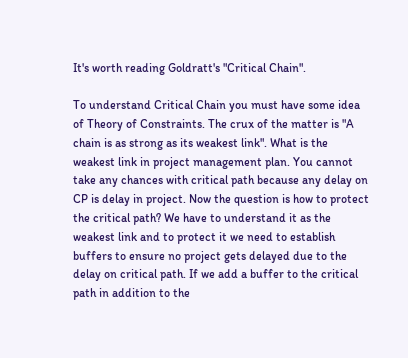It's worth reading Goldratt's "Critical Chain".

To understand Critical Chain you must have some idea of Theory of Constraints. The crux of the matter is "A chain is as strong as its weakest link". What is the weakest link in project management plan. You cannot take any chances with critical path because any delay on CP is delay in project. Now the question is how to protect the critical path? We have to understand it as the weakest link and to protect it we need to establish buffers to ensure no project gets delayed due to the delay on critical path. If we add a buffer to the critical path in addition to the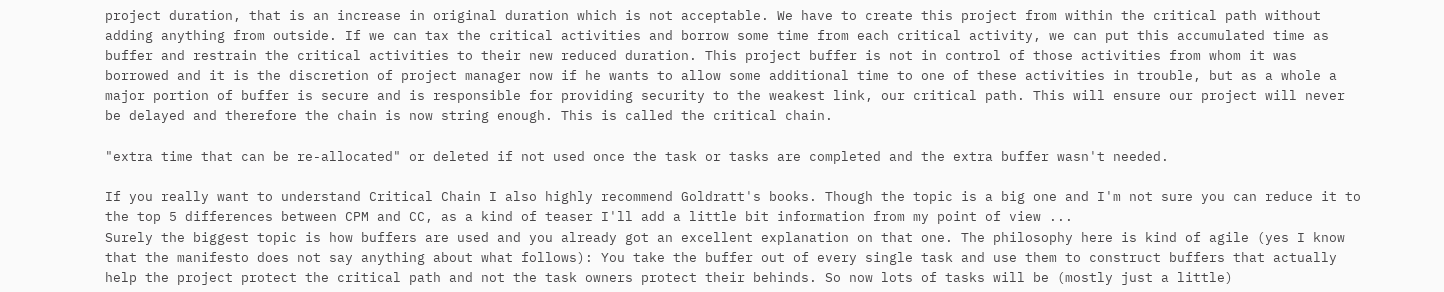project duration, that is an increase in original duration which is not acceptable. We have to create this project from within the critical path without adding anything from outside. If we can tax the critical activities and borrow some time from each critical activity, we can put this accumulated time as buffer and restrain the critical activities to their new reduced duration. This project buffer is not in control of those activities from whom it was borrowed and it is the discretion of project manager now if he wants to allow some additional time to one of these activities in trouble, but as a whole a major portion of buffer is secure and is responsible for providing security to the weakest link, our critical path. This will ensure our project will never be delayed and therefore the chain is now string enough. This is called the critical chain.

"extra time that can be re-allocated" or deleted if not used once the task or tasks are completed and the extra buffer wasn't needed.

If you really want to understand Critical Chain I also highly recommend Goldratt's books. Though the topic is a big one and I'm not sure you can reduce it to the top 5 differences between CPM and CC, as a kind of teaser I'll add a little bit information from my point of view ...
Surely the biggest topic is how buffers are used and you already got an excellent explanation on that one. The philosophy here is kind of agile (yes I know that the manifesto does not say anything about what follows): You take the buffer out of every single task and use them to construct buffers that actually help the project protect the critical path and not the task owners protect their behinds. So now lots of tasks will be (mostly just a little)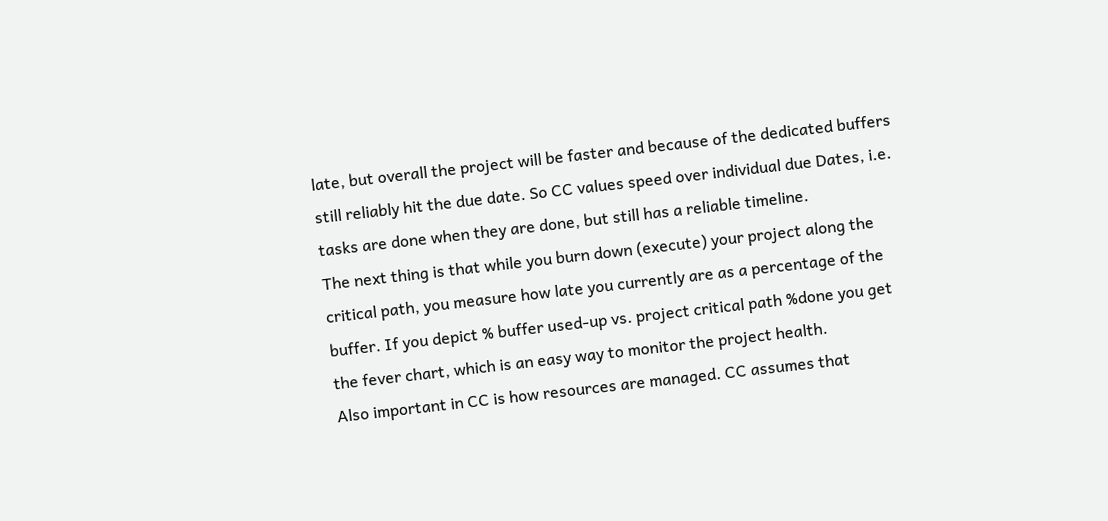late, but overall the project will be faster and because of the dedicated buffers still reliably hit the due date. So CC values speed over individual due Dates, i.e. tasks are done when they are done, but still has a reliable timeline.
The next thing is that while you burn down (execute) your project along the critical path, you measure how late you currently are as a percentage of the buffer. If you depict % buffer used-up vs. project critical path %done you get the fever chart, which is an easy way to monitor the project health.
Also important in CC is how resources are managed. CC assumes that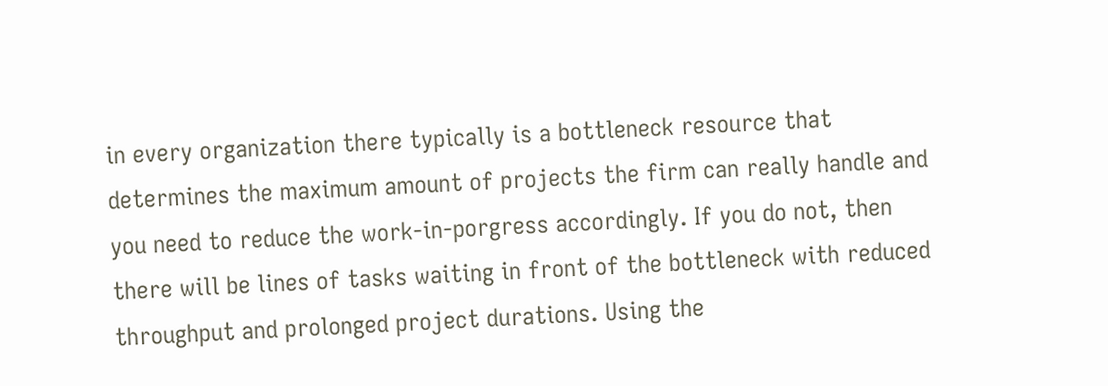in every organization there typically is a bottleneck resource that determines the maximum amount of projects the firm can really handle and you need to reduce the work-in-porgress accordingly. If you do not, then there will be lines of tasks waiting in front of the bottleneck with reduced throughput and prolonged project durations. Using the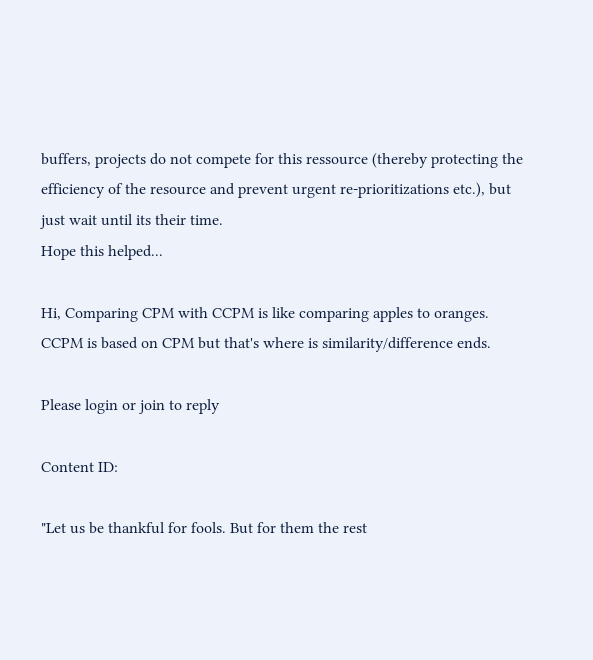buffers, projects do not compete for this ressource (thereby protecting the efficiency of the resource and prevent urgent re-prioritizations etc.), but just wait until its their time.
Hope this helped...

Hi, Comparing CPM with CCPM is like comparing apples to oranges. CCPM is based on CPM but that's where is similarity/difference ends.

Please login or join to reply

Content ID:

"Let us be thankful for fools. But for them the rest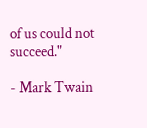of us could not succeed."

- Mark Twain